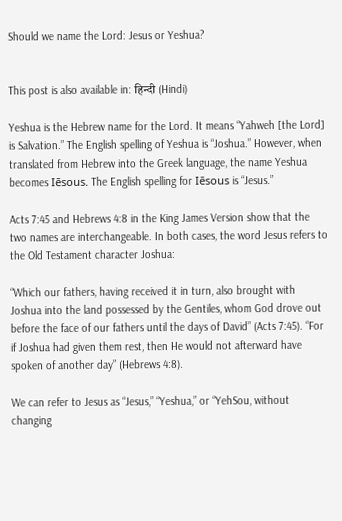Should we name the Lord: Jesus or Yeshua?


This post is also available in: हिन्दी (Hindi)

Yeshua is the Hebrew name for the Lord. It means “Yahweh [the Lord] is Salvation.” The English spelling of Yeshua is “Joshua.” However, when translated from Hebrew into the Greek language, the name Yeshua becomes Iēsous. The English spelling for Iēsous is “Jesus.”

Acts 7:45 and Hebrews 4:8 in the King James Version show that the two names are interchangeable. In both cases, the word Jesus refers to the Old Testament character Joshua:

“Which our fathers, having received it in turn, also brought with Joshua into the land possessed by the Gentiles, whom God drove out before the face of our fathers until the days of David” (Acts 7:45). “For if Joshua had given them rest, then He would not afterward have spoken of another day” (Hebrews 4:8).

We can refer to Jesus as “Jesus,” “Yeshua,” or “YehSou, without changing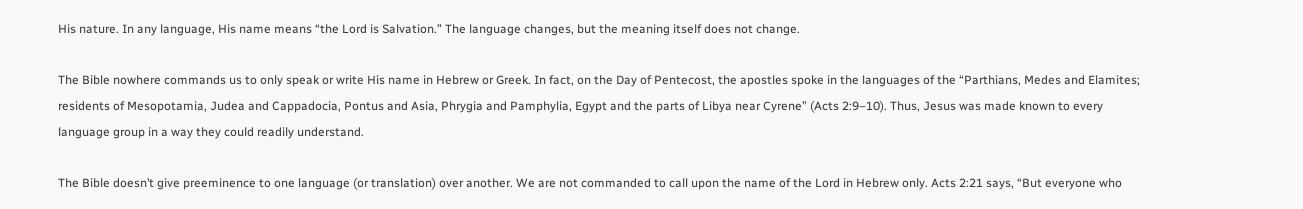His nature. In any language, His name means “the Lord is Salvation.” The language changes, but the meaning itself does not change.

The Bible nowhere commands us to only speak or write His name in Hebrew or Greek. In fact, on the Day of Pentecost, the apostles spoke in the languages of the “Parthians, Medes and Elamites; residents of Mesopotamia, Judea and Cappadocia, Pontus and Asia, Phrygia and Pamphylia, Egypt and the parts of Libya near Cyrene” (Acts 2:9–10). Thus, Jesus was made known to every language group in a way they could readily understand.

The Bible doesn’t give preeminence to one language (or translation) over another. We are not commanded to call upon the name of the Lord in Hebrew only. Acts 2:21 says, “But everyone who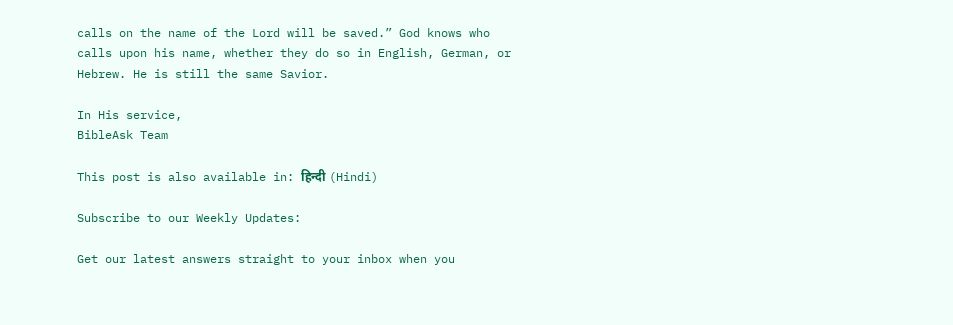calls on the name of the Lord will be saved.” God knows who calls upon his name, whether they do so in English, German, or Hebrew. He is still the same Savior.

In His service,
BibleAsk Team

This post is also available in: हिन्दी (Hindi)

Subscribe to our Weekly Updates:

Get our latest answers straight to your inbox when you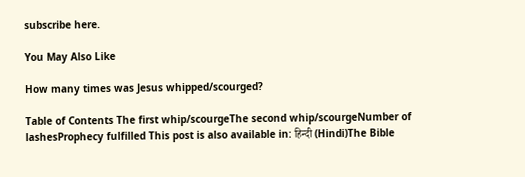subscribe here.

You May Also Like

How many times was Jesus whipped/scourged?

Table of Contents The first whip/scourgeThe second whip/scourgeNumber of lashesProphecy fulfilled This post is also available in: हिन्दी (Hindi)The Bible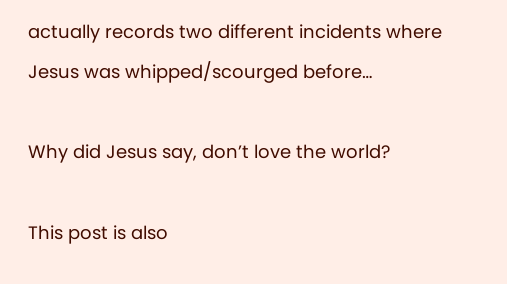actually records two different incidents where Jesus was whipped/scourged before…

Why did Jesus say, don’t love the world?

This post is also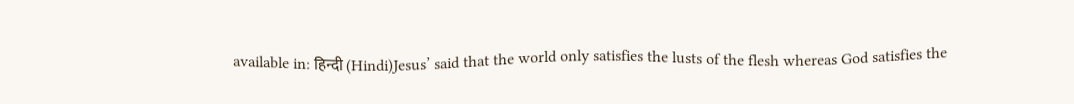available in: हिन्दी (Hindi)Jesus’ said that the world only satisfies the lusts of the flesh whereas God satisfies the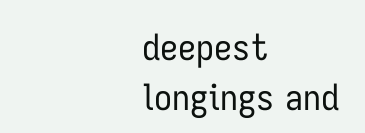deepest longings and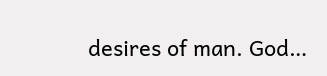desires of man. God…